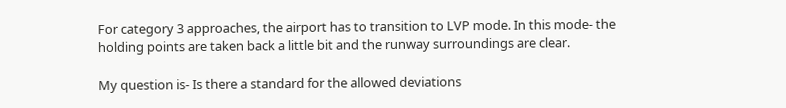For category 3 approaches, the airport has to transition to LVP mode. In this mode- the holding points are taken back a little bit and the runway surroundings are clear.

My question is- Is there a standard for the allowed deviations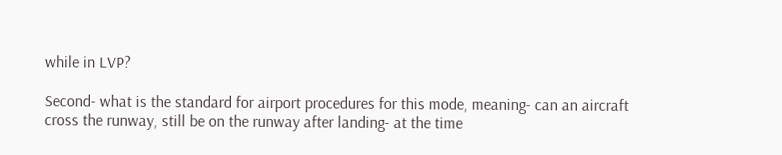while in LVP?

Second- what is the standard for airport procedures for this mode, meaning- can an aircraft cross the runway, still be on the runway after landing- at the time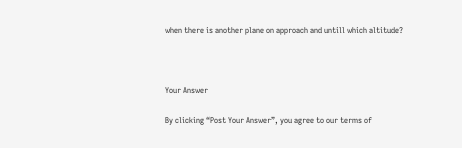when there is another plane on approach and untill which altitude?



Your Answer

By clicking “Post Your Answer”, you agree to our terms of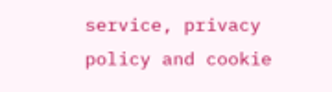service, privacy policy and cookie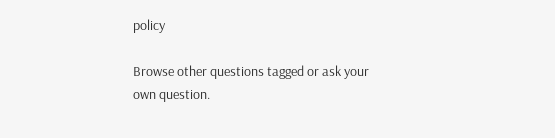policy

Browse other questions tagged or ask your own question.